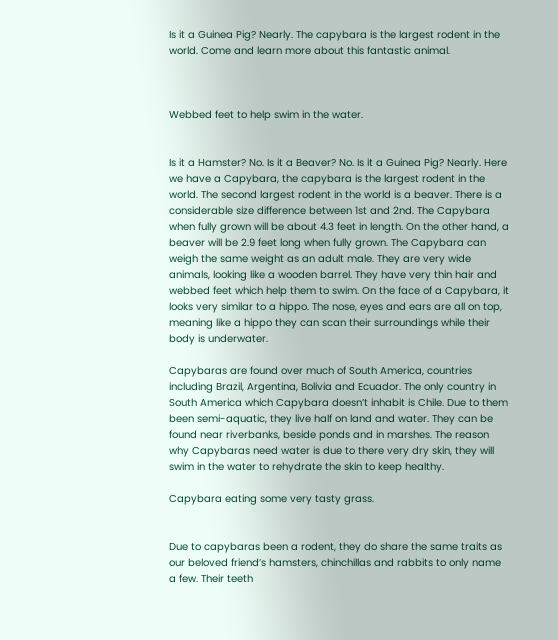Is it a Guinea Pig? Nearly. The capybara is the largest rodent in the world. Come and learn more about this fantastic animal.



Webbed feet to help swim in the water.


Is it a Hamster? No. Is it a Beaver? No. Is it a Guinea Pig? Nearly. Here we have a Capybara, the capybara is the largest rodent in the world. The second largest rodent in the world is a beaver. There is a considerable size difference between 1st and 2nd. The Capybara when fully grown will be about 4.3 feet in length. On the other hand, a beaver will be 2.9 feet long when fully grown. The Capybara can weigh the same weight as an adult male. They are very wide animals, looking like a wooden barrel. They have very thin hair and webbed feet which help them to swim. On the face of a Capybara, it looks very similar to a hippo. The nose, eyes and ears are all on top, meaning like a hippo they can scan their surroundings while their body is underwater.

Capybaras are found over much of South America, countries including Brazil, Argentina, Bolivia and Ecuador. The only country in South America which Capybara doesn’t inhabit is Chile. Due to them been semi-aquatic, they live half on land and water. They can be found near riverbanks, beside ponds and in marshes. The reason why Capybaras need water is due to there very dry skin, they will swim in the water to rehydrate the skin to keep healthy.

Capybara eating some very tasty grass.


Due to capybaras been a rodent, they do share the same traits as our beloved friend’s hamsters, chinchillas and rabbits to only name a few. Their teeth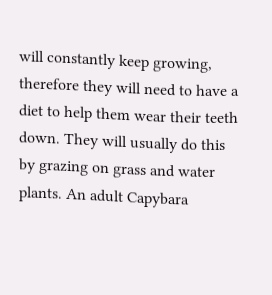will constantly keep growing, therefore they will need to have a diet to help them wear their teeth down. They will usually do this by grazing on grass and water plants. An adult Capybara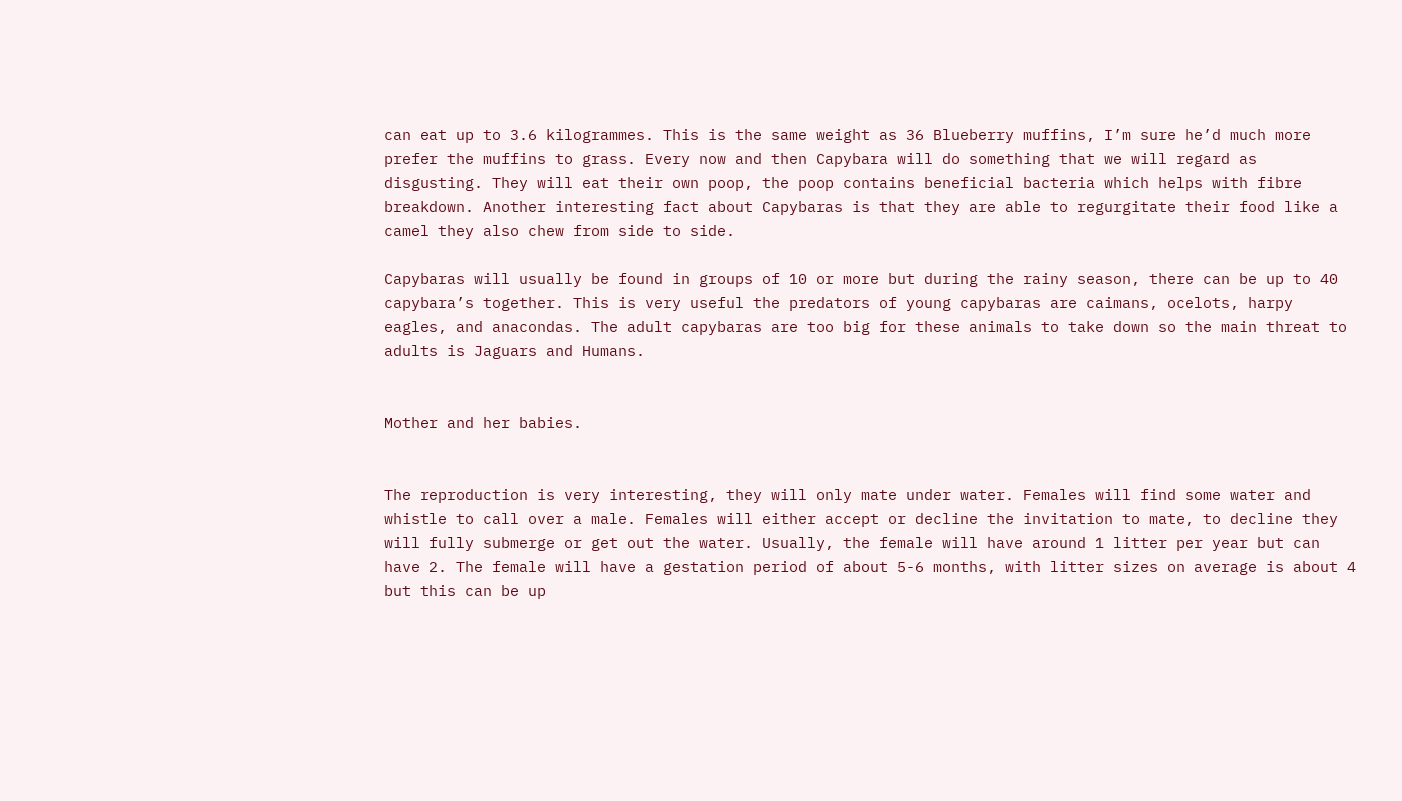can eat up to 3.6 kilogrammes. This is the same weight as 36 Blueberry muffins, I’m sure he’d much more prefer the muffins to grass. Every now and then Capybara will do something that we will regard as disgusting. They will eat their own poop, the poop contains beneficial bacteria which helps with fibre breakdown. Another interesting fact about Capybaras is that they are able to regurgitate their food like a camel they also chew from side to side.

Capybaras will usually be found in groups of 10 or more but during the rainy season, there can be up to 40 capybara’s together. This is very useful the predators of young capybaras are caimans, ocelots, harpy eagles, and anacondas. The adult capybaras are too big for these animals to take down so the main threat to adults is Jaguars and Humans.


Mother and her babies.


The reproduction is very interesting, they will only mate under water. Females will find some water and whistle to call over a male. Females will either accept or decline the invitation to mate, to decline they will fully submerge or get out the water. Usually, the female will have around 1 litter per year but can have 2. The female will have a gestation period of about 5-6 months, with litter sizes on average is about 4 but this can be up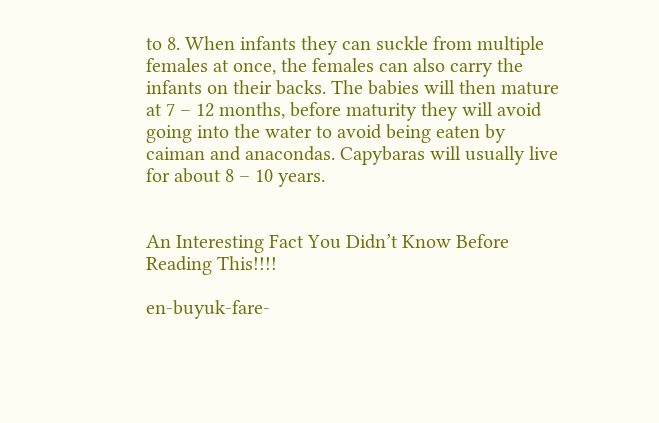to 8. When infants they can suckle from multiple females at once, the females can also carry the infants on their backs. The babies will then mature at 7 – 12 months, before maturity they will avoid going into the water to avoid being eaten by caiman and anacondas. Capybaras will usually live for about 8 – 10 years.


An Interesting Fact You Didn’t Know Before Reading This!!!!

en-buyuk-fare-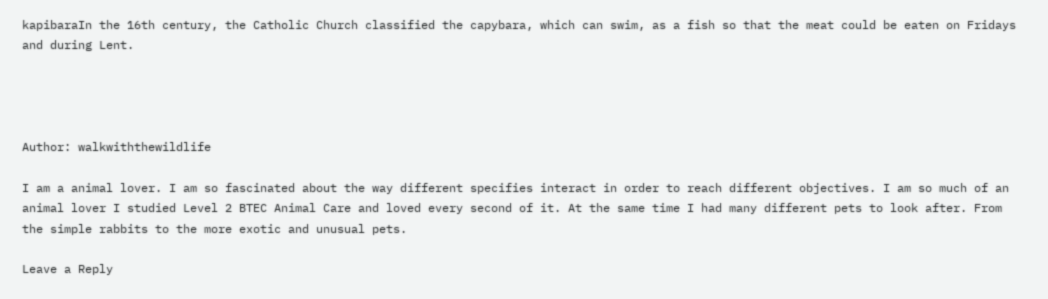kapibaraIn the 16th century, the Catholic Church classified the capybara, which can swim, as a fish so that the meat could be eaten on Fridays and during Lent.




Author: walkwiththewildlife

I am a animal lover. I am so fascinated about the way different specifies interact in order to reach different objectives. I am so much of an animal lover I studied Level 2 BTEC Animal Care and loved every second of it. At the same time I had many different pets to look after. From the simple rabbits to the more exotic and unusual pets.

Leave a Reply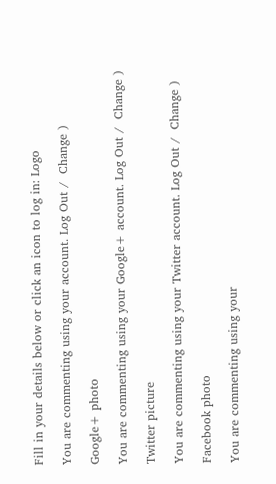Fill in your details below or click an icon to log in: Logo

You are commenting using your account. Log Out /  Change )

Google+ photo

You are commenting using your Google+ account. Log Out /  Change )

Twitter picture

You are commenting using your Twitter account. Log Out /  Change )

Facebook photo

You are commenting using your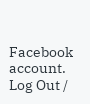Facebook account. Log Out /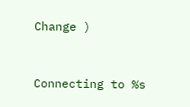Change )


Connecting to %s